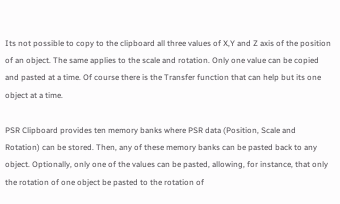Its not possible to copy to the clipboard all three values of X,Y and Z axis of the position of an object. The same applies to the scale and rotation. Only one value can be copied and pasted at a time. Of course there is the Transfer function that can help but its one object at a time.

PSR Clipboard provides ten memory banks where PSR data (Position, Scale and Rotation) can be stored. Then, any of these memory banks can be pasted back to any object. Optionally, only one of the values can be pasted, allowing, for instance, that only the rotation of one object be pasted to the rotation of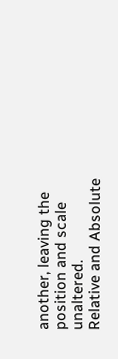another, leaving the position and scale unaltered.
Relative and Absolute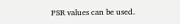PSR values can be used.